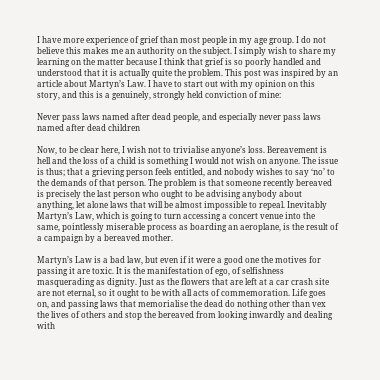I have more experience of grief than most people in my age group. I do not believe this makes me an authority on the subject. I simply wish to share my learning on the matter because I think that grief is so poorly handled and understood that it is actually quite the problem. This post was inspired by an article about Martyn’s Law. I have to start out with my opinion on this story, and this is a genuinely, strongly held conviction of mine:

Never pass laws named after dead people, and especially never pass laws named after dead children

Now, to be clear here, I wish not to trivialise anyone’s loss. Bereavement is hell and the loss of a child is something I would not wish on anyone. The issue is thus; that a grieving person feels entitled, and nobody wishes to say ‘no’ to the demands of that person. The problem is that someone recently bereaved is precisely the last person who ought to be advising anybody about anything, let alone laws that will be almost impossible to repeal. Inevitably Martyn’s Law, which is going to turn accessing a concert venue into the same, pointlessly miserable process as boarding an aeroplane, is the result of a campaign by a bereaved mother.

Martyn’s Law is a bad law, but even if it were a good one the motives for passing it are toxic. It is the manifestation of ego, of selfishness masquerading as dignity. Just as the flowers that are left at a car crash site are not eternal, so it ought to be with all acts of commemoration. Life goes on, and passing laws that memorialise the dead do nothing other than vex the lives of others and stop the bereaved from looking inwardly and dealing with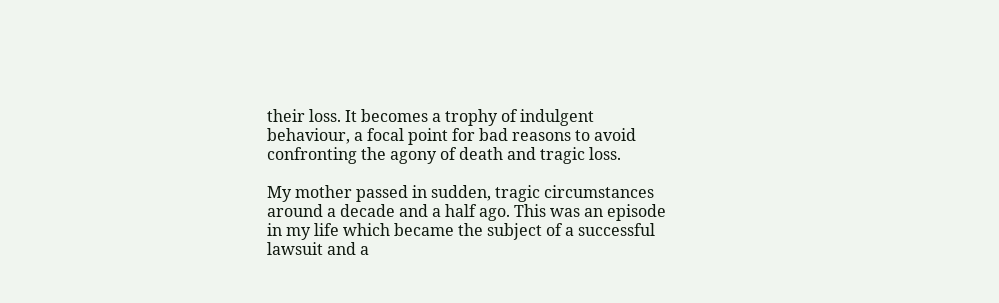their loss. It becomes a trophy of indulgent behaviour, a focal point for bad reasons to avoid confronting the agony of death and tragic loss.

My mother passed in sudden, tragic circumstances around a decade and a half ago. This was an episode in my life which became the subject of a successful lawsuit and a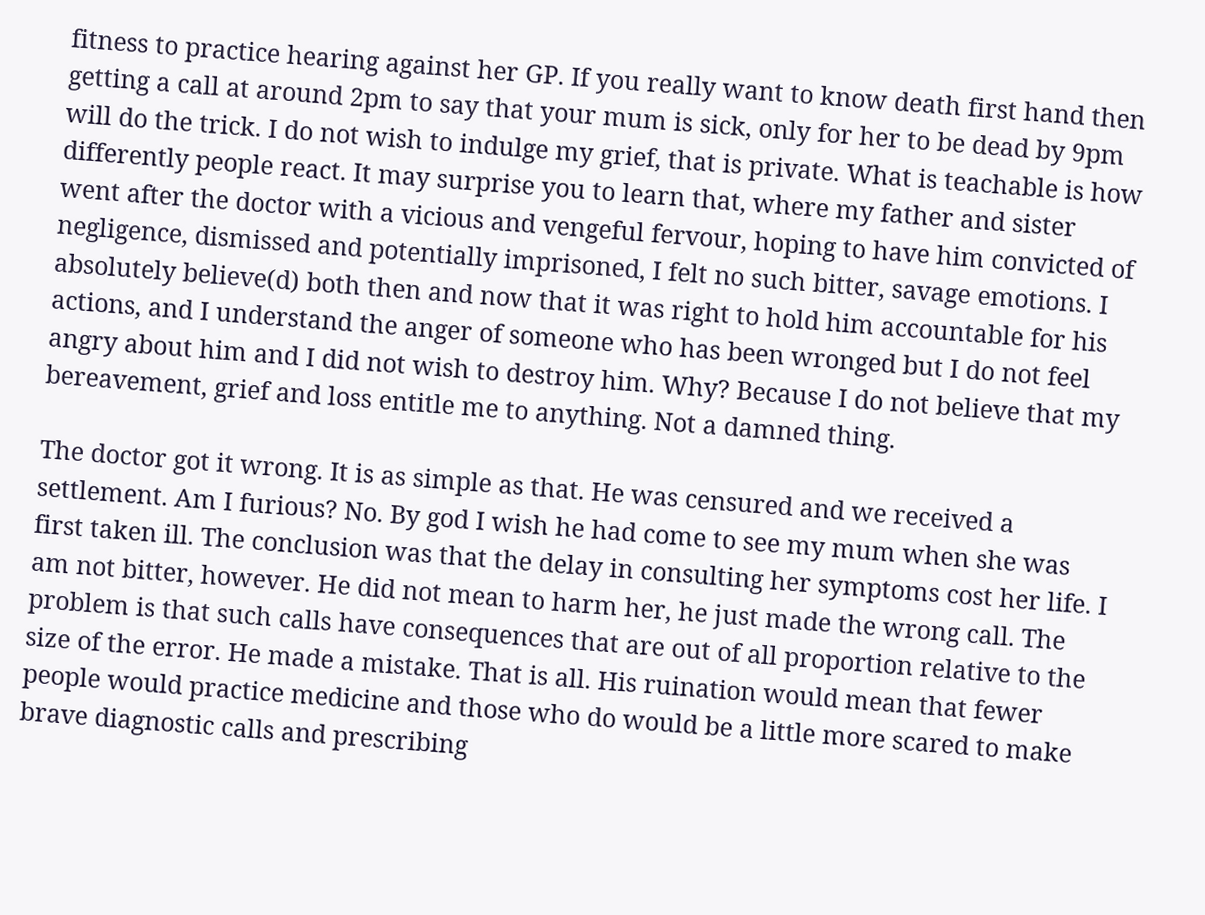fitness to practice hearing against her GP. If you really want to know death first hand then getting a call at around 2pm to say that your mum is sick, only for her to be dead by 9pm will do the trick. I do not wish to indulge my grief, that is private. What is teachable is how differently people react. It may surprise you to learn that, where my father and sister went after the doctor with a vicious and vengeful fervour, hoping to have him convicted of negligence, dismissed and potentially imprisoned, I felt no such bitter, savage emotions. I absolutely believe(d) both then and now that it was right to hold him accountable for his actions, and I understand the anger of someone who has been wronged but I do not feel angry about him and I did not wish to destroy him. Why? Because I do not believe that my bereavement, grief and loss entitle me to anything. Not a damned thing.

The doctor got it wrong. It is as simple as that. He was censured and we received a settlement. Am I furious? No. By god I wish he had come to see my mum when she was first taken ill. The conclusion was that the delay in consulting her symptoms cost her life. I am not bitter, however. He did not mean to harm her, he just made the wrong call. The problem is that such calls have consequences that are out of all proportion relative to the size of the error. He made a mistake. That is all. His ruination would mean that fewer people would practice medicine and those who do would be a little more scared to make brave diagnostic calls and prescribing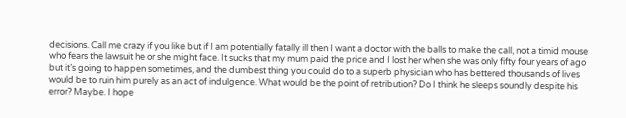decisions. Call me crazy if you like but if I am potentially fatally ill then I want a doctor with the balls to make the call, not a timid mouse who fears the lawsuit he or she might face. It sucks that my mum paid the price and I lost her when she was only fifty four years of ago but it’s going to happen sometimes, and the dumbest thing you could do to a superb physician who has bettered thousands of lives would be to ruin him purely as an act of indulgence. What would be the point of retribution? Do I think he sleeps soundly despite his error? Maybe. I hope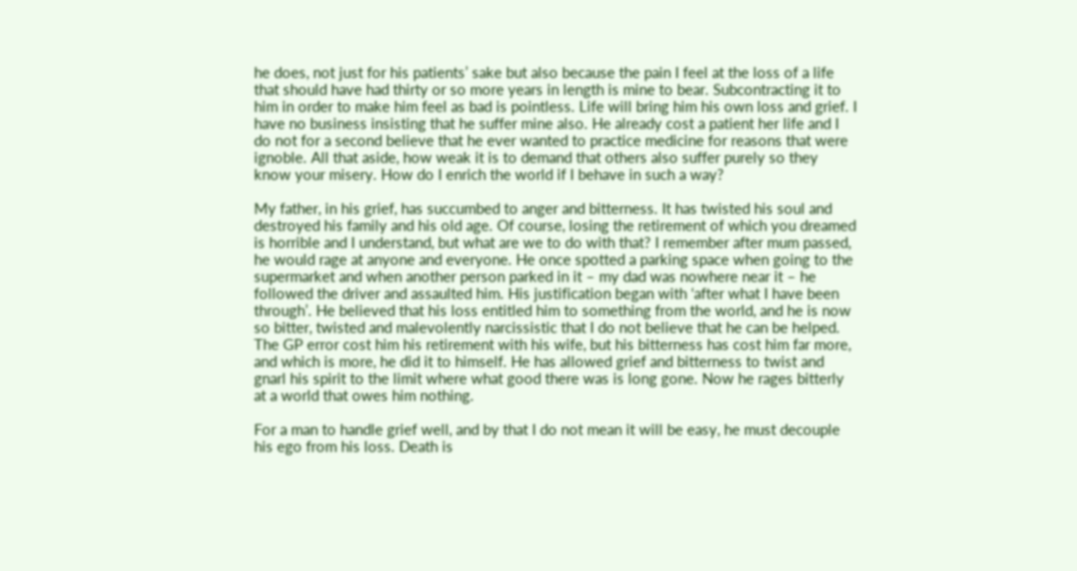he does, not just for his patients’ sake but also because the pain I feel at the loss of a life that should have had thirty or so more years in length is mine to bear. Subcontracting it to him in order to make him feel as bad is pointless. Life will bring him his own loss and grief. I have no business insisting that he suffer mine also. He already cost a patient her life and I do not for a second believe that he ever wanted to practice medicine for reasons that were ignoble. All that aside, how weak it is to demand that others also suffer purely so they know your misery. How do I enrich the world if I behave in such a way?

My father, in his grief, has succumbed to anger and bitterness. It has twisted his soul and destroyed his family and his old age. Of course, losing the retirement of which you dreamed is horrible and I understand, but what are we to do with that? I remember after mum passed, he would rage at anyone and everyone. He once spotted a parking space when going to the supermarket and when another person parked in it – my dad was nowhere near it – he followed the driver and assaulted him. His justification began with ‘after what I have been through’. He believed that his loss entitled him to something from the world, and he is now so bitter, twisted and malevolently narcissistic that I do not believe that he can be helped. The GP error cost him his retirement with his wife, but his bitterness has cost him far more, and which is more, he did it to himself. He has allowed grief and bitterness to twist and gnarl his spirit to the limit where what good there was is long gone. Now he rages bitterly at a world that owes him nothing.

For a man to handle grief well, and by that I do not mean it will be easy, he must decouple his ego from his loss. Death is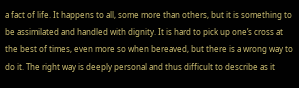a fact of life. It happens to all, some more than others, but it is something to be assimilated and handled with dignity. It is hard to pick up one’s cross at the best of times, even more so when bereaved, but there is a wrong way to do it. The right way is deeply personal and thus difficult to describe as it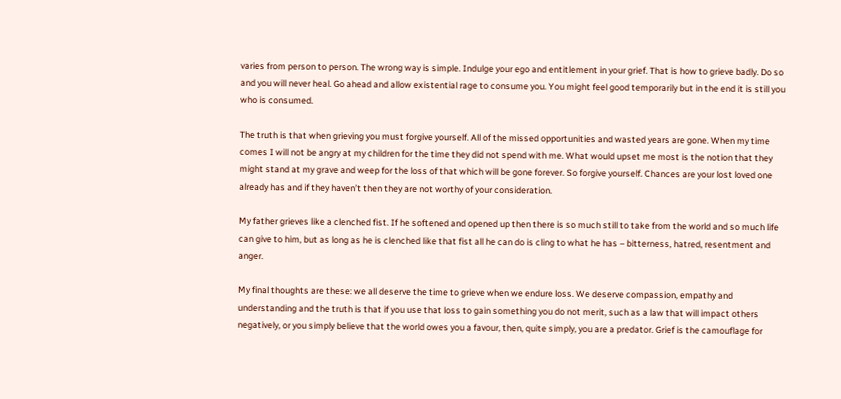varies from person to person. The wrong way is simple. Indulge your ego and entitlement in your grief. That is how to grieve badly. Do so and you will never heal. Go ahead and allow existential rage to consume you. You might feel good temporarily but in the end it is still you who is consumed.

The truth is that when grieving you must forgive yourself. All of the missed opportunities and wasted years are gone. When my time comes I will not be angry at my children for the time they did not spend with me. What would upset me most is the notion that they might stand at my grave and weep for the loss of that which will be gone forever. So forgive yourself. Chances are your lost loved one already has and if they haven’t then they are not worthy of your consideration.

My father grieves like a clenched fist. If he softened and opened up then there is so much still to take from the world and so much life can give to him, but as long as he is clenched like that fist all he can do is cling to what he has – bitterness, hatred, resentment and anger.

My final thoughts are these: we all deserve the time to grieve when we endure loss. We deserve compassion, empathy and understanding and the truth is that if you use that loss to gain something you do not merit, such as a law that will impact others negatively, or you simply believe that the world owes you a favour, then, quite simply, you are a predator. Grief is the camouflage for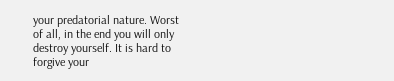your predatorial nature. Worst of all, in the end you will only destroy yourself. It is hard to forgive your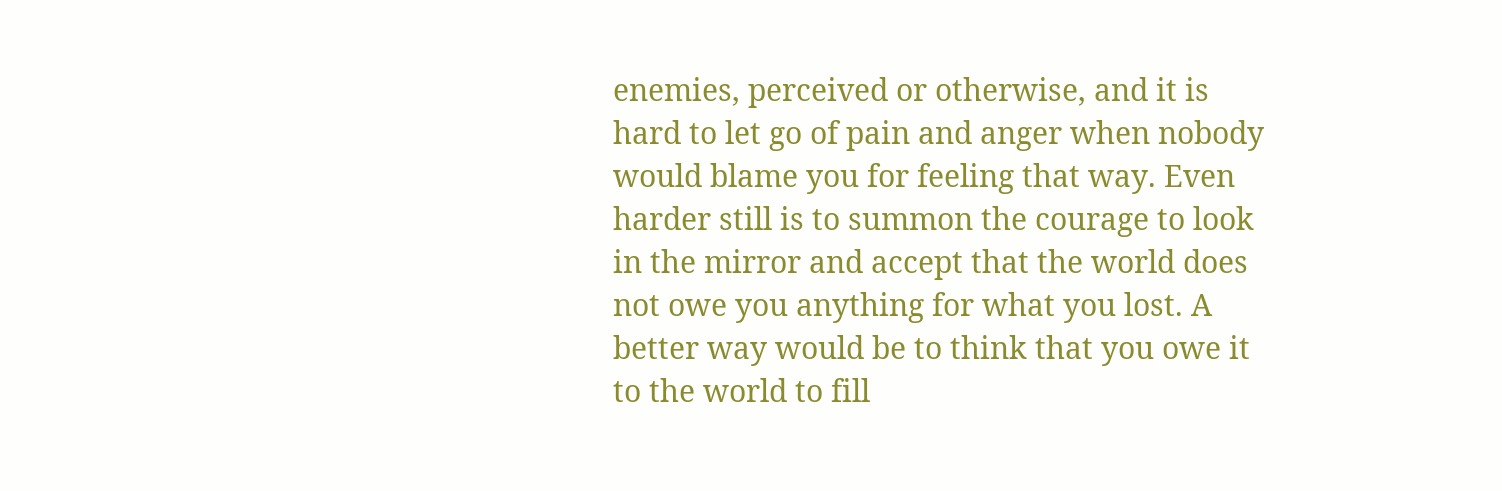enemies, perceived or otherwise, and it is hard to let go of pain and anger when nobody would blame you for feeling that way. Even harder still is to summon the courage to look in the mirror and accept that the world does not owe you anything for what you lost. A better way would be to think that you owe it to the world to fill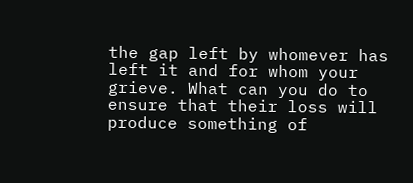the gap left by whomever has left it and for whom your grieve. What can you do to ensure that their loss will produce something of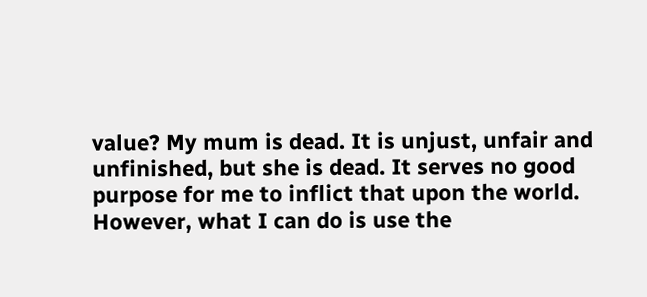value? My mum is dead. It is unjust, unfair and unfinished, but she is dead. It serves no good purpose for me to inflict that upon the world. However, what I can do is use the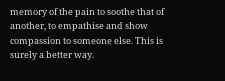memory of the pain to soothe that of another, to empathise and show compassion to someone else. This is surely a better way.